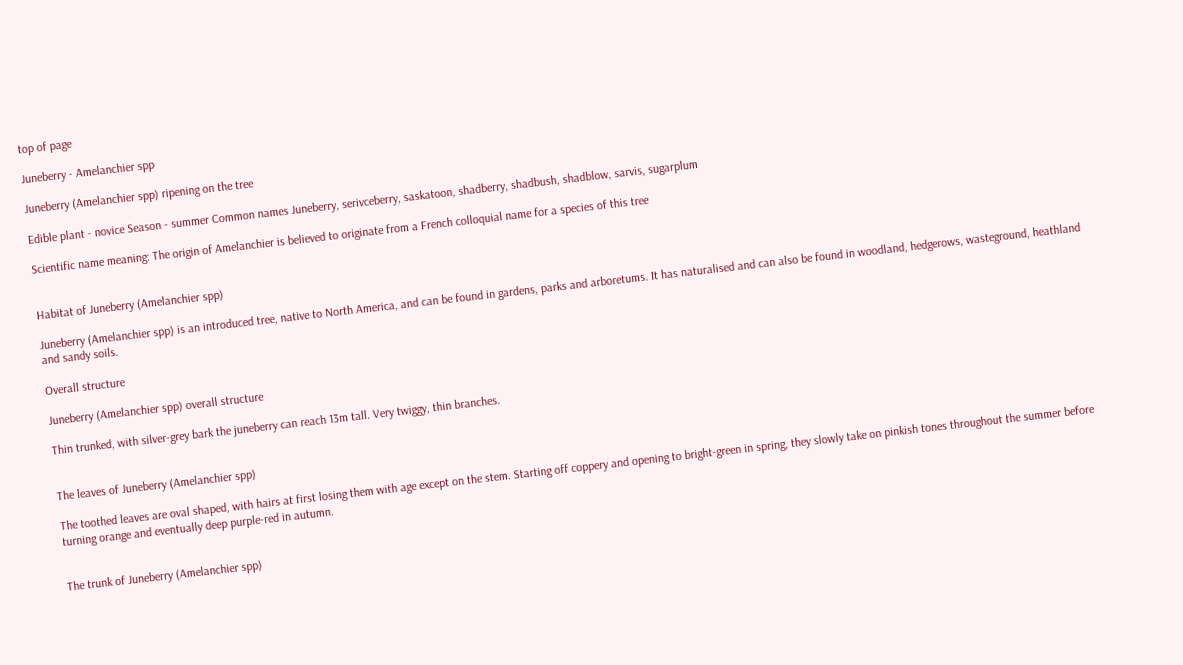top of page

Juneberry - Amelanchier spp

Juneberry (Amelanchier spp) ripening on the tree

Edible plant - novice Season - summer Common names Juneberry, serivceberry, saskatoon, shadberry, shadbush, shadblow, sarvis, sugarplum

Scientific name meaning: The origin of Amelanchier is believed to originate from a French colloquial name for a species of this tree


Habitat of Juneberry (Amelanchier spp)

Juneberry (Amelanchier spp) is an introduced tree, native to North America, and can be found in gardens, parks and arboretums. It has naturalised and can also be found in woodland, hedgerows, wasteground, heathland and sandy soils.

Overall structure

Juneberry (Amelanchier spp) overall structure

Thin trunked, with silver-grey bark the juneberry can reach 13m tall. Very twiggy, thin branches.


The leaves of Juneberry (Amelanchier spp)

The toothed leaves are oval shaped, with hairs at first losing them with age except on the stem. Starting off coppery and opening to bright-green in spring, they slowly take on pinkish tones throughout the summer before turning orange and eventually deep purple-red in autumn.


The trunk of Juneberry (Amelanchier spp)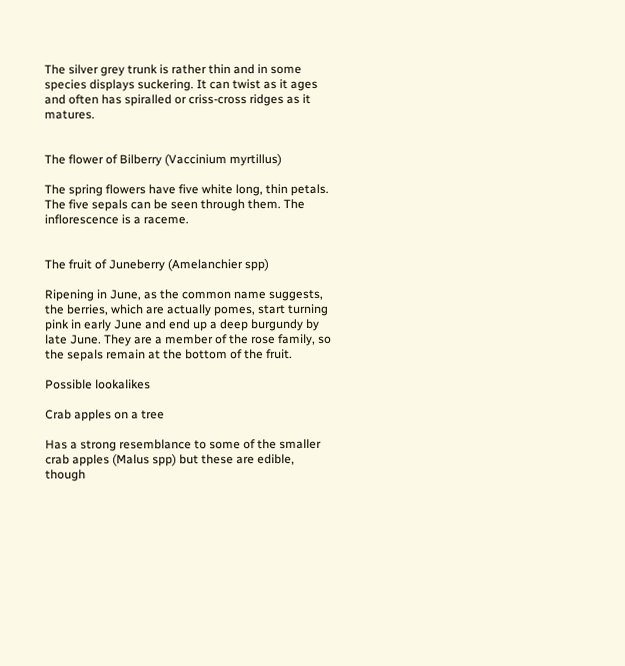The silver grey trunk is rather thin and in some species displays suckering. It can twist as it ages and often has spiralled or criss-cross ridges as it matures.


The flower of Bilberry (Vaccinium myrtillus)

The spring flowers have five white long, thin petals. The five sepals can be seen through them. The inflorescence is a raceme.


The fruit of Juneberry (Amelanchier spp)

Ripening in June, as the common name suggests, the berries, which are actually pomes, start turning pink in early June and end up a deep burgundy by late June. They are a member of the rose family, so the sepals remain at the bottom of the fruit.

Possible lookalikes

Crab apples on a tree

Has a strong resemblance to some of the smaller crab apples (Malus spp) but these are edible, though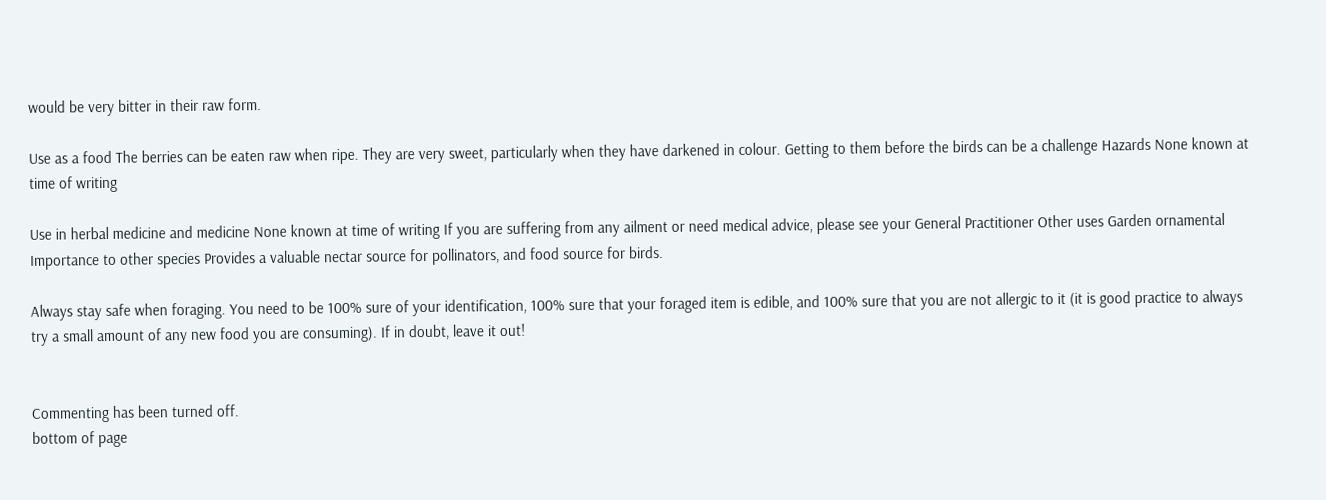would be very bitter in their raw form.

Use as a food The berries can be eaten raw when ripe. They are very sweet, particularly when they have darkened in colour. Getting to them before the birds can be a challenge Hazards None known at time of writing

Use in herbal medicine and medicine None known at time of writing If you are suffering from any ailment or need medical advice, please see your General Practitioner Other uses Garden ornamental Importance to other species Provides a valuable nectar source for pollinators, and food source for birds.

Always stay safe when foraging. You need to be 100% sure of your identification, 100% sure that your foraged item is edible, and 100% sure that you are not allergic to it (it is good practice to always try a small amount of any new food you are consuming). If in doubt, leave it out!


Commenting has been turned off.
bottom of page